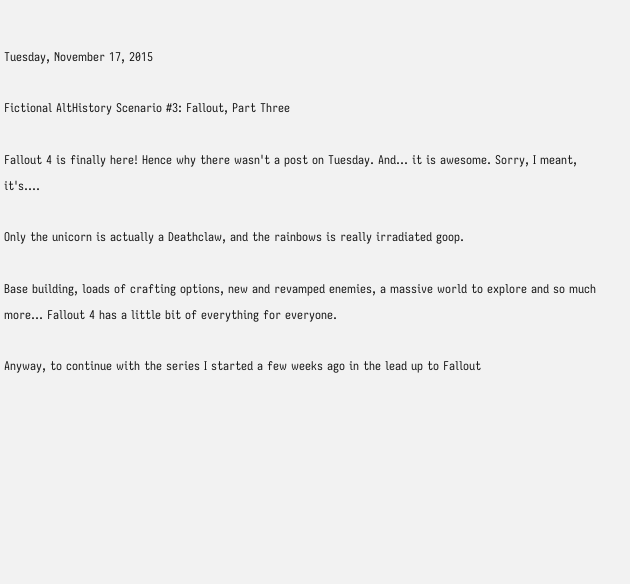Tuesday, November 17, 2015

Fictional AltHistory Scenario #3: Fallout, Part Three

Fallout 4 is finally here! Hence why there wasn't a post on Tuesday. And... it is awesome. Sorry, I meant, it's....

Only the unicorn is actually a Deathclaw, and the rainbows is really irradiated goop.

Base building, loads of crafting options, new and revamped enemies, a massive world to explore and so much more... Fallout 4 has a little bit of everything for everyone.

Anyway, to continue with the series I started a few weeks ago in the lead up to Fallout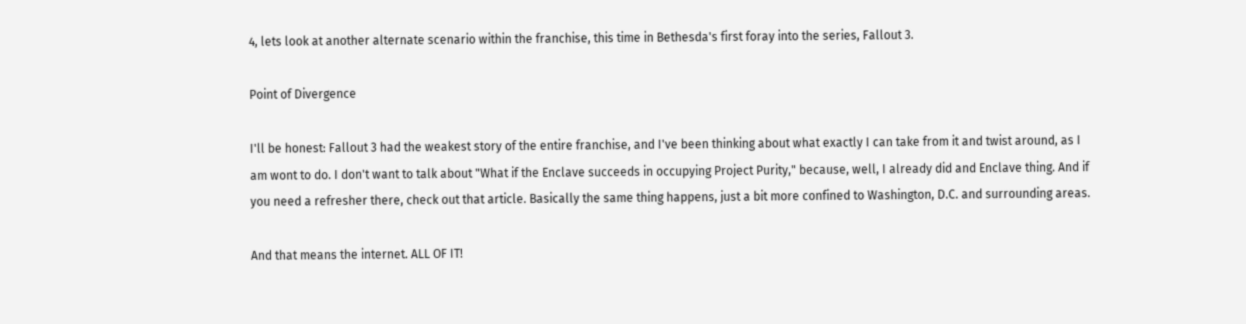4, lets look at another alternate scenario within the franchise, this time in Bethesda's first foray into the series, Fallout 3.

Point of Divergence

I'll be honest: Fallout 3 had the weakest story of the entire franchise, and I've been thinking about what exactly I can take from it and twist around, as I am wont to do. I don't want to talk about "What if the Enclave succeeds in occupying Project Purity," because, well, I already did and Enclave thing. And if you need a refresher there, check out that article. Basically the same thing happens, just a bit more confined to Washington, D.C. and surrounding areas.

And that means the internet. ALL OF IT!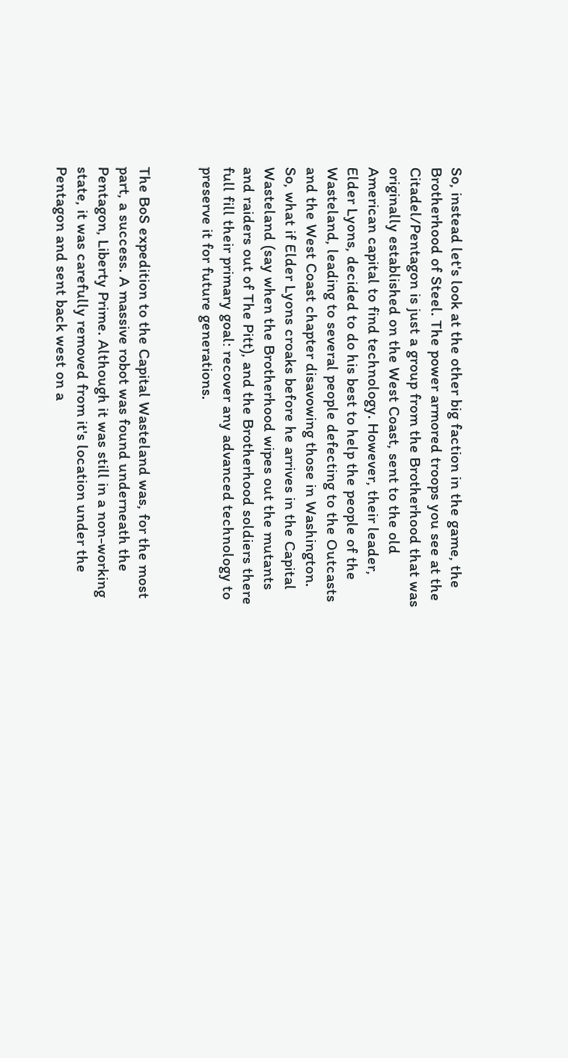So, instead let's look at the other big faction in the game, the Brotherhood of Steel. The power armored troops you see at the Citadel/Pentagon is just a group from the Brotherhood that was originally established on the West Coast, sent to the old American capital to find technology. However, their leader, Elder Lyons, decided to do his best to help the people of the Wasteland, leading to several people defecting to the Outcasts and the West Coast chapter disavowing those in Washington. So, what if Elder Lyons croaks before he arrives in the Capital Wasteland (say when the Brotherhood wipes out the mutants and raiders out of The Pitt), and the Brotherhood soldiers there full fill their primary goal: recover any advanced technology to preserve it for future generations.


The BoS expedition to the Capital Wasteland was, for the most part, a success. A massive robot was found underneath the Pentagon, Liberty Prime. Although it was still in a non-working state, it was carefully removed from it's location under the Pentagon and sent back west on a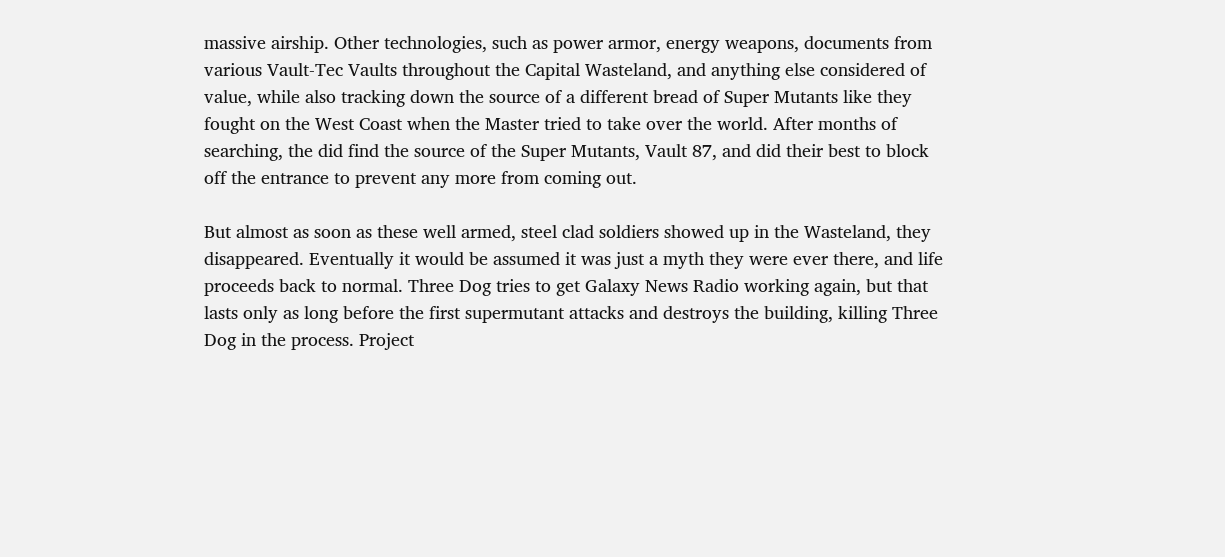massive airship. Other technologies, such as power armor, energy weapons, documents from various Vault-Tec Vaults throughout the Capital Wasteland, and anything else considered of value, while also tracking down the source of a different bread of Super Mutants like they fought on the West Coast when the Master tried to take over the world. After months of searching, the did find the source of the Super Mutants, Vault 87, and did their best to block off the entrance to prevent any more from coming out.

But almost as soon as these well armed, steel clad soldiers showed up in the Wasteland, they disappeared. Eventually it would be assumed it was just a myth they were ever there, and life proceeds back to normal. Three Dog tries to get Galaxy News Radio working again, but that lasts only as long before the first supermutant attacks and destroys the building, killing Three Dog in the process. Project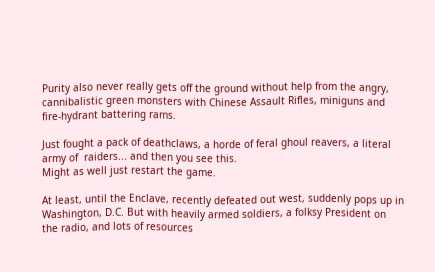Purity also never really gets off the ground without help from the angry, cannibalistic green monsters with Chinese Assault Rifles, miniguns and fire-hydrant battering rams.

Just fought a pack of deathclaws, a horde of feral ghoul reavers, a literal army of  raiders... and then you see this.
Might as well just restart the game.

At least, until the Enclave, recently defeated out west, suddenly pops up in Washington, D.C. But with heavily armed soldiers, a folksy President on the radio, and lots of resources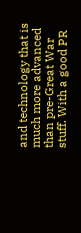and technology that is much more advanced than pre-Great War stuff. With a good PR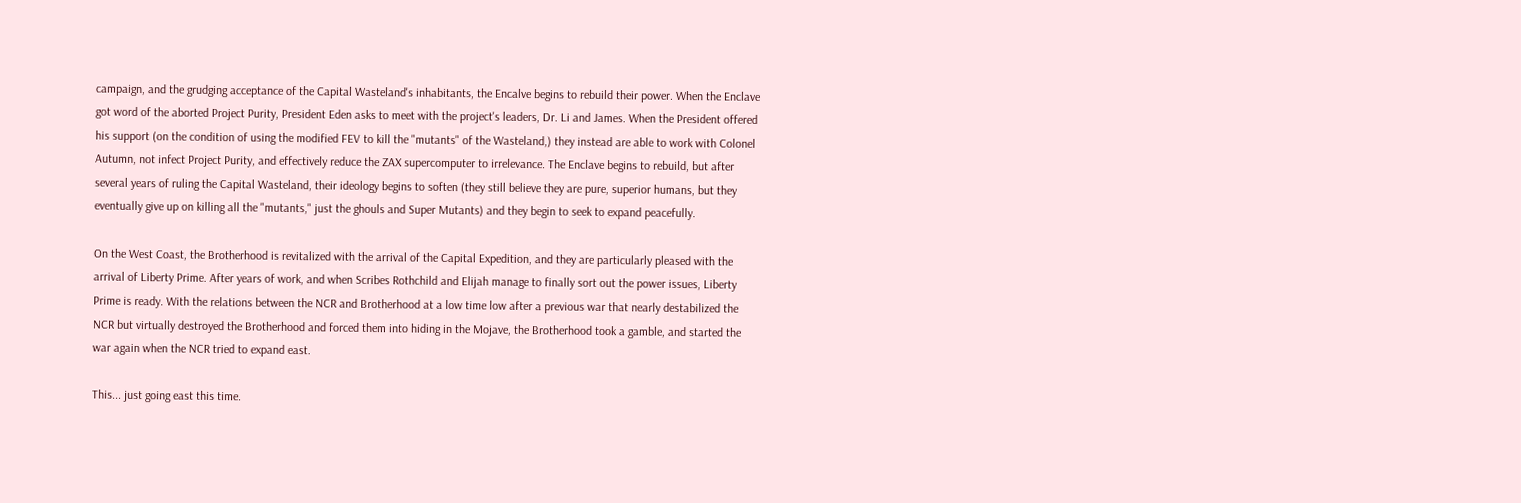campaign, and the grudging acceptance of the Capital Wasteland's inhabitants, the Encalve begins to rebuild their power. When the Enclave got word of the aborted Project Purity, President Eden asks to meet with the project's leaders, Dr. Li and James. When the President offered his support (on the condition of using the modified FEV to kill the "mutants" of the Wasteland,) they instead are able to work with Colonel Autumn, not infect Project Purity, and effectively reduce the ZAX supercomputer to irrelevance. The Enclave begins to rebuild, but after several years of ruling the Capital Wasteland, their ideology begins to soften (they still believe they are pure, superior humans, but they eventually give up on killing all the "mutants," just the ghouls and Super Mutants) and they begin to seek to expand peacefully.

On the West Coast, the Brotherhood is revitalized with the arrival of the Capital Expedition, and they are particularly pleased with the arrival of Liberty Prime. After years of work, and when Scribes Rothchild and Elijah manage to finally sort out the power issues, Liberty Prime is ready. With the relations between the NCR and Brotherhood at a low time low after a previous war that nearly destabilized the NCR but virtually destroyed the Brotherhood and forced them into hiding in the Mojave, the Brotherhood took a gamble, and started the war again when the NCR tried to expand east.

This... just going east this time.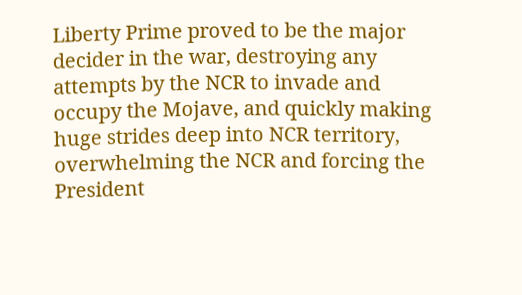Liberty Prime proved to be the major decider in the war, destroying any attempts by the NCR to invade and occupy the Mojave, and quickly making huge strides deep into NCR territory, overwhelming the NCR and forcing the President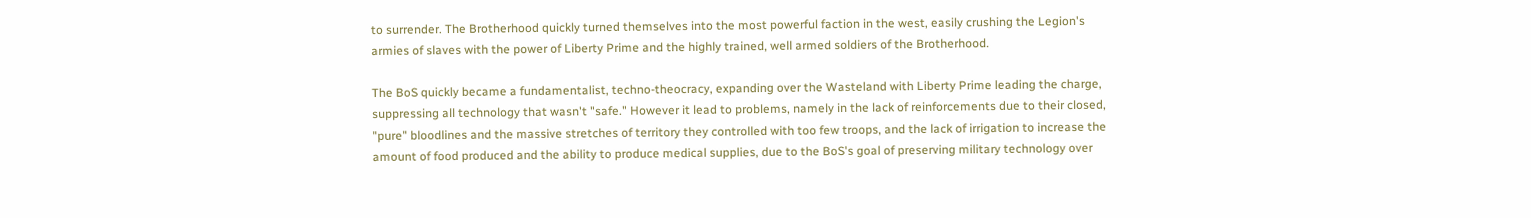to surrender. The Brotherhood quickly turned themselves into the most powerful faction in the west, easily crushing the Legion's armies of slaves with the power of Liberty Prime and the highly trained, well armed soldiers of the Brotherhood.

The BoS quickly became a fundamentalist, techno-theocracy, expanding over the Wasteland with Liberty Prime leading the charge, suppressing all technology that wasn't "safe." However it lead to problems, namely in the lack of reinforcements due to their closed, "pure" bloodlines and the massive stretches of territory they controlled with too few troops, and the lack of irrigation to increase the amount of food produced and the ability to produce medical supplies, due to the BoS's goal of preserving military technology over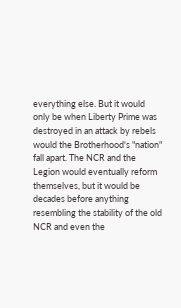everything else. But it would only be when Liberty Prime was destroyed in an attack by rebels would the Brotherhood's "nation" fall apart. The NCR and the Legion would eventually reform themselves, but it would be decades before anything resembling the stability of the old NCR and even the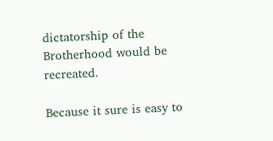dictatorship of the Brotherhood would be recreated.

Because it sure is easy to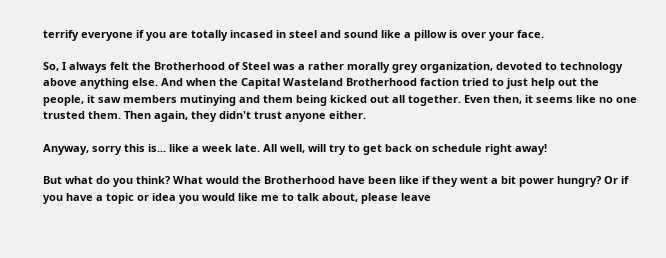terrify everyone if you are totally incased in steel and sound like a pillow is over your face.

So, I always felt the Brotherhood of Steel was a rather morally grey organization, devoted to technology above anything else. And when the Capital Wasteland Brotherhood faction tried to just help out the people, it saw members mutinying and them being kicked out all together. Even then, it seems like no one trusted them. Then again, they didn't trust anyone either.

Anyway, sorry this is... like a week late. All well, will try to get back on schedule right away!

But what do you think? What would the Brotherhood have been like if they went a bit power hungry? Or if you have a topic or idea you would like me to talk about, please leave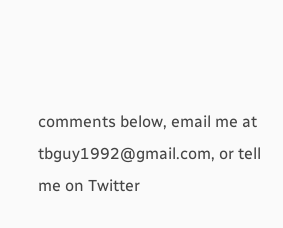comments below, email me at tbguy1992@gmail.com, or tell me on Twitter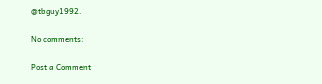@tbguy1992.

No comments:

Post a Comment